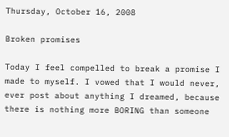Thursday, October 16, 2008

Broken promises

Today I feel compelled to break a promise I made to myself. I vowed that I would never, ever post about anything I dreamed, because there is nothing more BORING than someone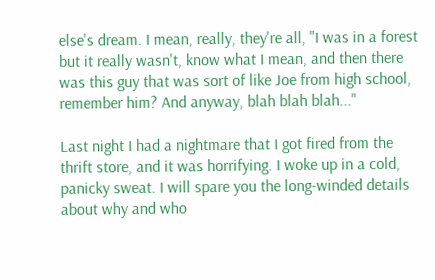else's dream. I mean, really, they're all, "I was in a forest but it really wasn't, know what I mean, and then there was this guy that was sort of like Joe from high school, remember him? And anyway, blah blah blah..."

Last night I had a nightmare that I got fired from the thrift store, and it was horrifying. I woke up in a cold, panicky sweat. I will spare you the long-winded details about why and who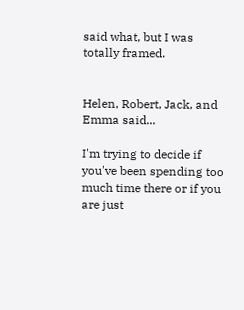said what, but I was totally framed.


Helen, Robert, Jack, and Emma said...

I'm trying to decide if you've been spending too much time there or if you are just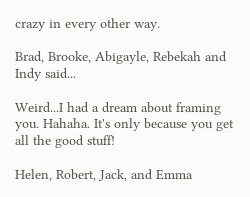crazy in every other way.

Brad, Brooke, Abigayle, Rebekah and Indy said...

Weird...I had a dream about framing you. Hahaha. It's only because you get all the good stuff!

Helen, Robert, Jack, and Emma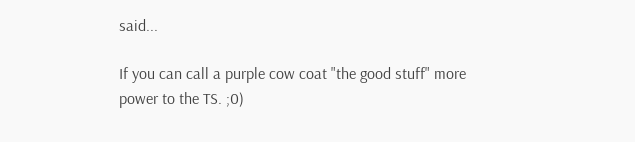said...

If you can call a purple cow coat "the good stuff" more power to the TS. ;0)